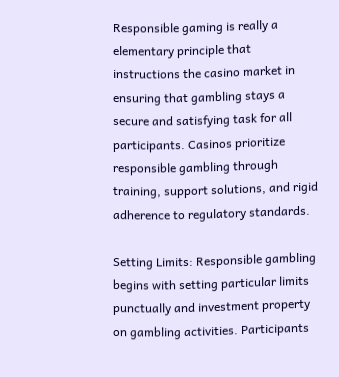Responsible gaming is really a elementary principle that instructions the casino market in ensuring that gambling stays a secure and satisfying task for all participants. Casinos prioritize responsible gambling through training, support solutions, and rigid adherence to regulatory standards.

Setting Limits: Responsible gambling begins with setting particular limits punctually and investment property on gambling activities. Participants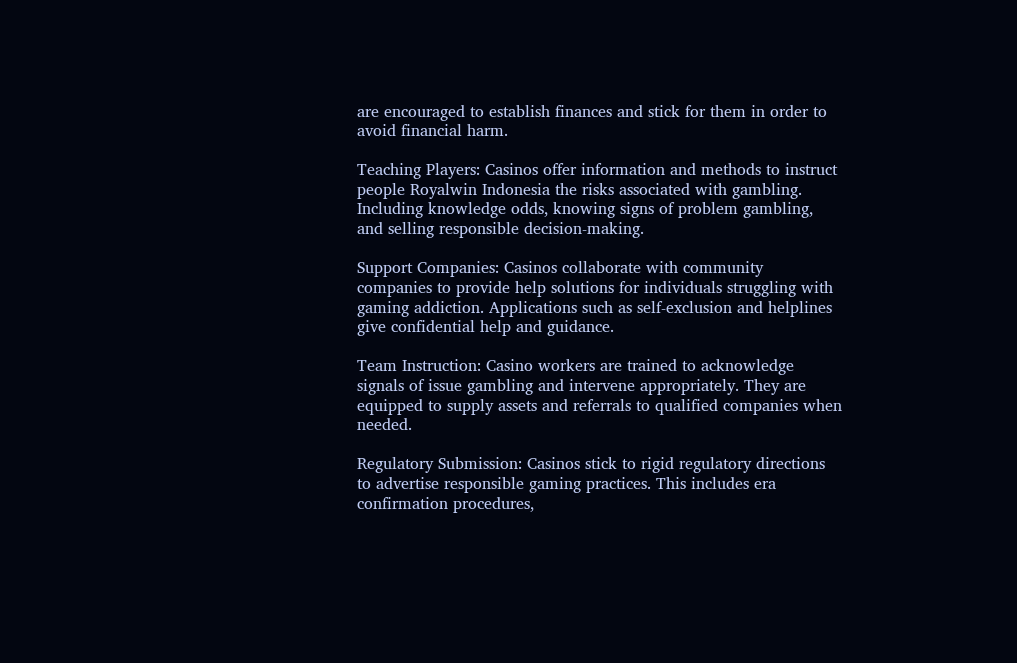are encouraged to establish finances and stick for them in order to avoid financial harm.

Teaching Players: Casinos offer information and methods to instruct people Royalwin Indonesia the risks associated with gambling. Including knowledge odds, knowing signs of problem gambling, and selling responsible decision-making.

Support Companies: Casinos collaborate with community companies to provide help solutions for individuals struggling with gaming addiction. Applications such as self-exclusion and helplines give confidential help and guidance.

Team Instruction: Casino workers are trained to acknowledge signals of issue gambling and intervene appropriately. They are equipped to supply assets and referrals to qualified companies when needed.

Regulatory Submission: Casinos stick to rigid regulatory directions to advertise responsible gaming practices. This includes era confirmation procedures,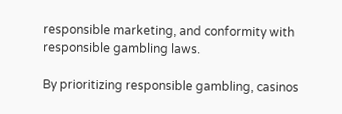responsible marketing, and conformity with responsible gambling laws.

By prioritizing responsible gambling, casinos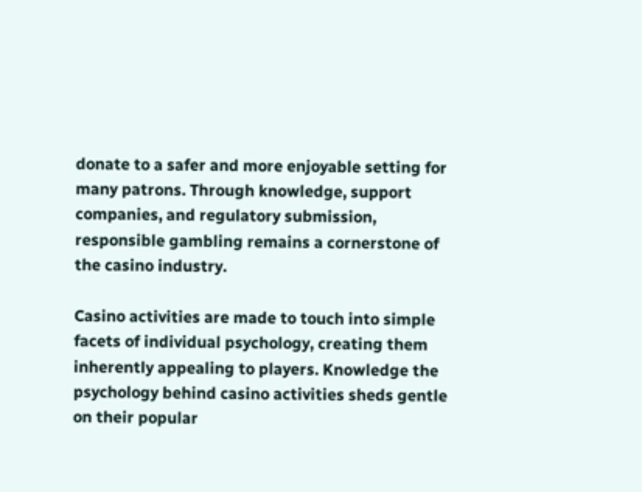donate to a safer and more enjoyable setting for many patrons. Through knowledge, support companies, and regulatory submission, responsible gambling remains a cornerstone of the casino industry.

Casino activities are made to touch into simple facets of individual psychology, creating them inherently appealing to players. Knowledge the psychology behind casino activities sheds gentle on their popular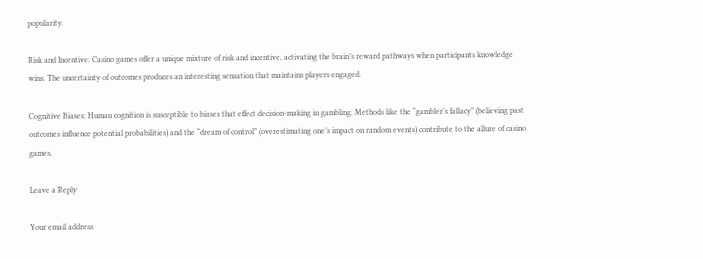popularity.

Risk and Incentive: Casino games offer a unique mixture of risk and incentive, activating the brain’s reward pathways when participants knowledge wins. The uncertainty of outcomes produces an interesting sensation that maintains players engaged.

Cognitive Biases: Human cognition is susceptible to biases that effect decision-making in gambling. Methods like the “gambler’s fallacy” (believing past outcomes influence potential probabilities) and the “dream of control” (overestimating one’s impact on random events) contribute to the allure of casino games.

Leave a Reply

Your email address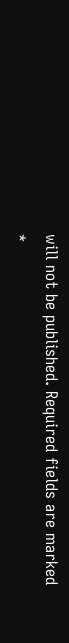will not be published. Required fields are marked *